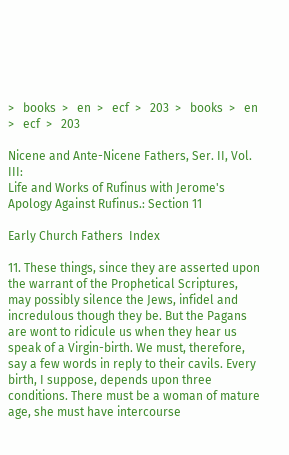>   books  >   en  >   ecf  >   203  >   books  >   en  >   ecf  >   203

Nicene and Ante-Nicene Fathers, Ser. II, Vol. III:
Life and Works of Rufinus with Jerome's Apology Against Rufinus.: Section 11

Early Church Fathers  Index

11. These things, since they are asserted upon the warrant of the Prophetical Scriptures, may possibly silence the Jews, infidel and incredulous though they be. But the Pagans are wont to ridicule us when they hear us speak of a Virgin-birth. We must, therefore, say a few words in reply to their cavils. Every birth, I suppose, depends upon three conditions. There must be a woman of mature age, she must have intercourse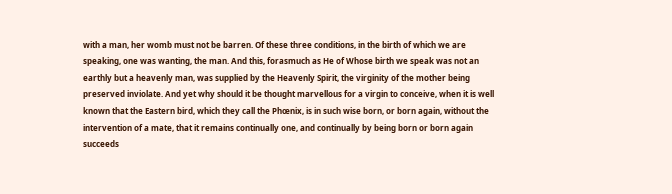with a man, her womb must not be barren. Of these three conditions, in the birth of which we are speaking, one was wanting, the man. And this, forasmuch as He of Whose birth we speak was not an earthly but a heavenly man, was supplied by the Heavenly Spirit, the virginity of the mother being preserved inviolate. And yet why should it be thought marvellous for a virgin to conceive, when it is well known that the Eastern bird, which they call the Phœnix, is in such wise born, or born again, without the intervention of a mate, that it remains continually one, and continually by being born or born again succeeds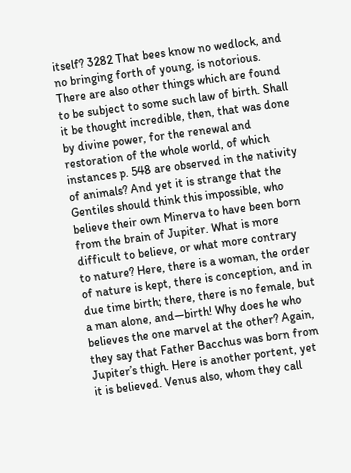itself? 3282 That bees know no wedlock, and no bringing forth of young, is notorious. There are also other things which are found to be subject to some such law of birth. Shall it be thought incredible, then, that was done by divine power, for the renewal and restoration of the whole world, of which instances p. 548 are observed in the nativity of animals? And yet it is strange that the Gentiles should think this impossible, who believe their own Minerva to have been born from the brain of Jupiter. What is more difficult to believe, or what more contrary to nature? Here, there is a woman, the order of nature is kept, there is conception, and in due time birth; there, there is no female, but a man alone, and—birth! Why does he who believes the one marvel at the other? Again, they say that Father Bacchus was born from Jupiter’s thigh. Here is another portent, yet it is believed. Venus also, whom they call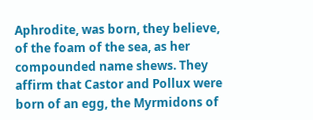Aphrodite, was born, they believe, of the foam of the sea, as her compounded name shews. They affirm that Castor and Pollux were born of an egg, the Myrmidons of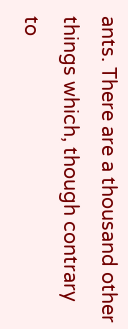ants. There are a thousand other things which, though contrary to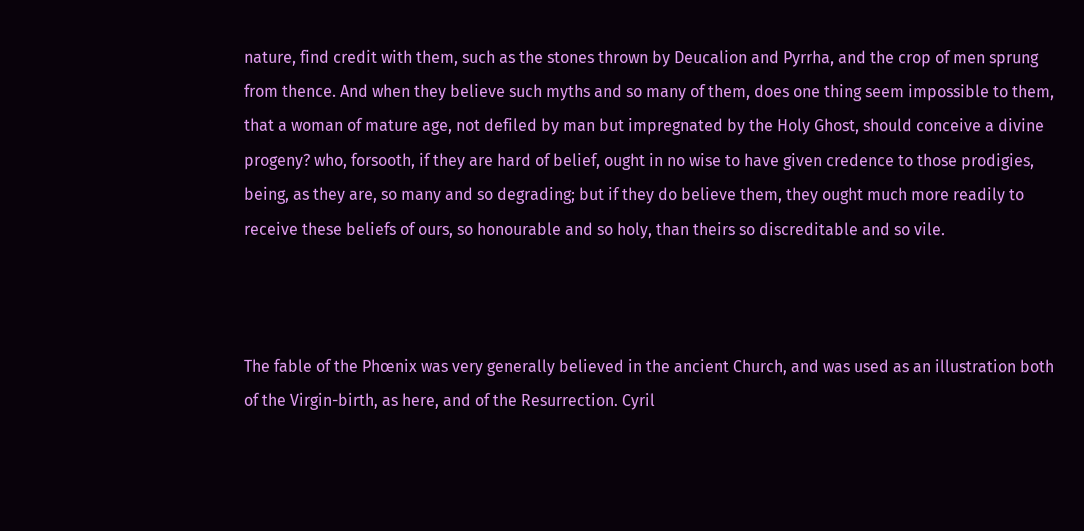nature, find credit with them, such as the stones thrown by Deucalion and Pyrrha, and the crop of men sprung from thence. And when they believe such myths and so many of them, does one thing seem impossible to them, that a woman of mature age, not defiled by man but impregnated by the Holy Ghost, should conceive a divine progeny? who, forsooth, if they are hard of belief, ought in no wise to have given credence to those prodigies, being, as they are, so many and so degrading; but if they do believe them, they ought much more readily to receive these beliefs of ours, so honourable and so holy, than theirs so discreditable and so vile.



The fable of the Phœnix was very generally believed in the ancient Church, and was used as an illustration both of the Virgin-birth, as here, and of the Resurrection. Cyril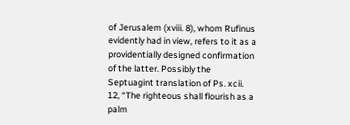of Jerusalem (xviii. 8), whom Rufinus evidently had in view, refers to it as a providentially designed confirmation of the latter. Possibly the Septuagint translation of Ps. xcii. 12, “The righteous shall flourish as a palm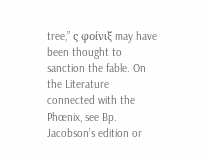tree,” ς φοίνιξ may have been thought to sanction the fable. On the Literature connected with the Phœnix, see Bp. Jacobson’s edition or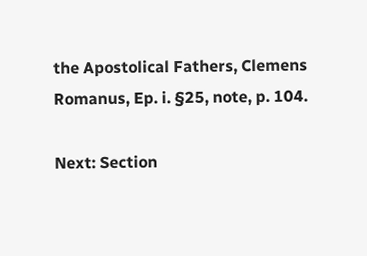the Apostolical Fathers, Clemens Romanus, Ep. i. §25, note, p. 104.

Next: Section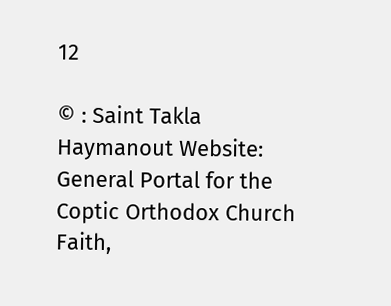12

© : Saint Takla Haymanout Website: General Portal for the Coptic Orthodox Church Faith,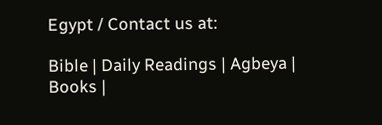Egypt / Contact us at:

Bible | Daily Readings | Agbeya | Books |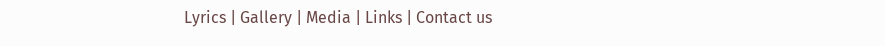Lyrics | Gallery | Media | Links | Contact us